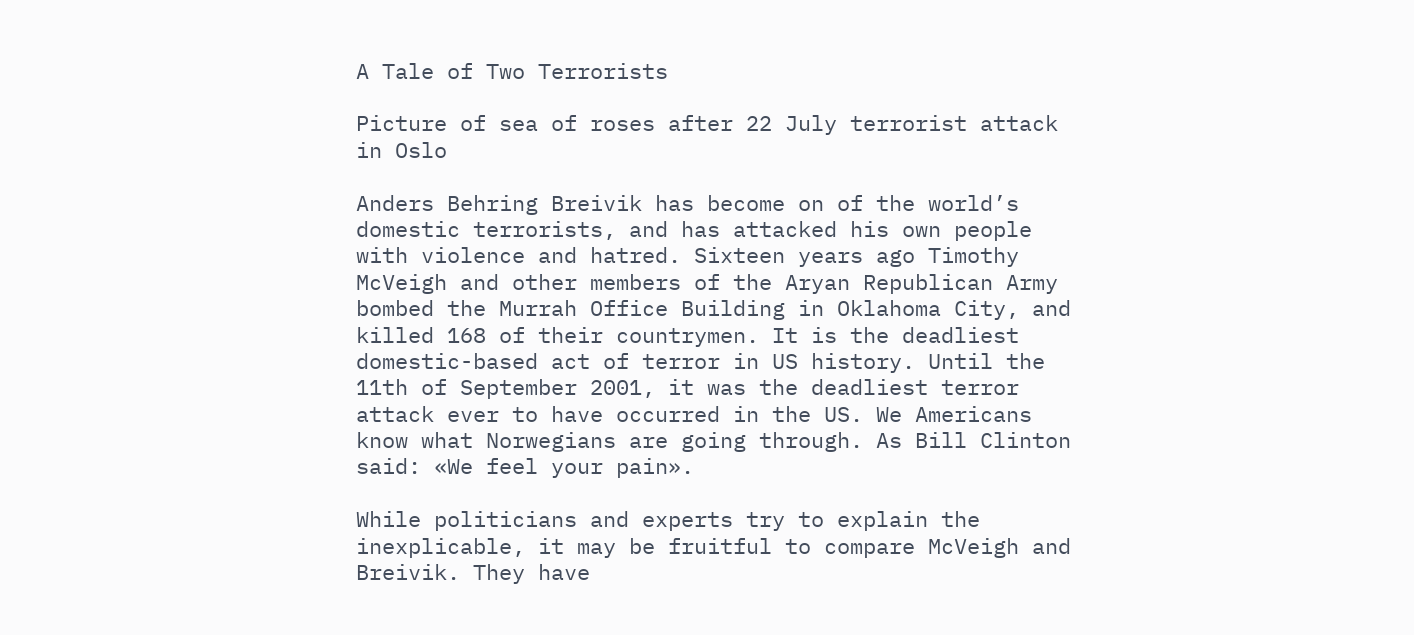A Tale of Two Terrorists

Picture of sea of roses after 22 July terrorist attack in Oslo

Anders Behring Breivik has become on of the world’s domestic terrorists, and has attacked his own people with violence and hatred. Sixteen years ago Timothy McVeigh and other members of the Aryan Republican Army bombed the Murrah Office Building in Oklahoma City, and killed 168 of their countrymen. It is the deadliest domestic-based act of terror in US history. Until the 11th of September 2001, it was the deadliest terror attack ever to have occurred in the US. We Americans know what Norwegians are going through. As Bill Clinton said: «We feel your pain».

While politicians and experts try to explain the inexplicable, it may be fruitful to compare McVeigh and Breivik. They have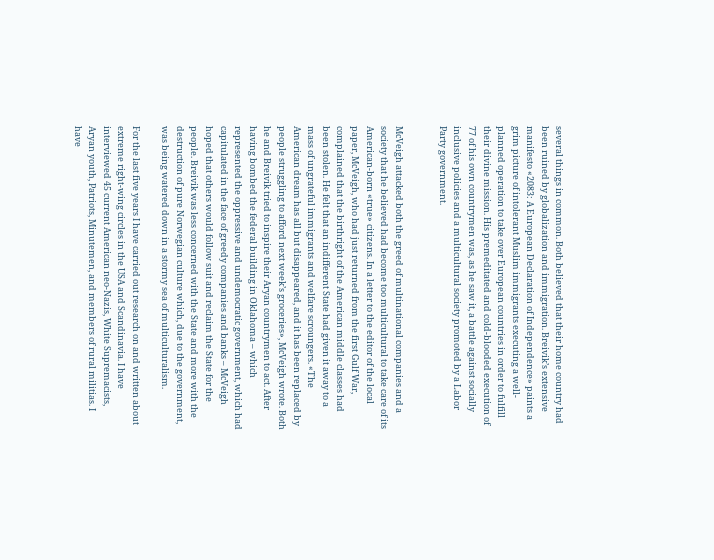several things in common. Both believed that their home country had been ruined by globalization and immigration. Breivik’s extensive manifesto «2083: A European Declaration of Independence» paints a grim picture of intolerant Muslim immigrants executing a well-planned operation to take over European countries in order to fulfill their divine mission. His premeditated and cold-blooded execution of 77 of his own countrymen was, as he saw it, a battle against socially inclusive policies and a multicultural society promoted by a Labor Party government.


McVeigh attacked both the greed of multinational companies and a society that he believed had become too multicultural to take care of its American-born «true» citizens. In a letter to the editor of the local paper, McVeigh, who had just returned from the first Gulf War, complained that the birthright of the American middle classes had been stolen. He felt that an indifferent State had given it away to a mass of ungrateful immigrants and welfare scroungers. «The American dream has all but disappeared, and it has been replaced by people struggling to afford next week’s groceries», McVeigh wrote. Both he and Breivik tried to inspire their Aryan countrymen to act. After having bombed the federal building in Oklahoma – which represented the oppressive and undemocratic government, which had capitulated in the face of greedy companies and banks – McVeigh hoped that others would follow suit and reclaim the State for the people. Breivik was less concerned with the State and more with the destruction of pure Norwegian culture which, due to the government, was being watered down in a stormy sea of multiculturalism.

For the last five years I have carried out research on and written about extreme right-wing circles in the USA and Scandinavia. I have interviewed 45 current American neo-Nazis, White Supremacists, Aryan youth, Patriots, Minutemen, and members of rural militias. I have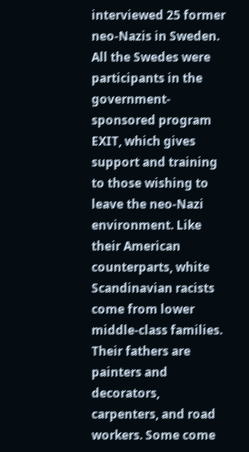interviewed 25 former neo-Nazis in Sweden. All the Swedes were participants in the government-sponsored program EXIT, which gives support and training to those wishing to leave the neo-Nazi environment. Like their American counterparts, white Scandinavian racists come from lower middle-class families. Their fathers are painters and decorators, carpenters, and road workers. Some come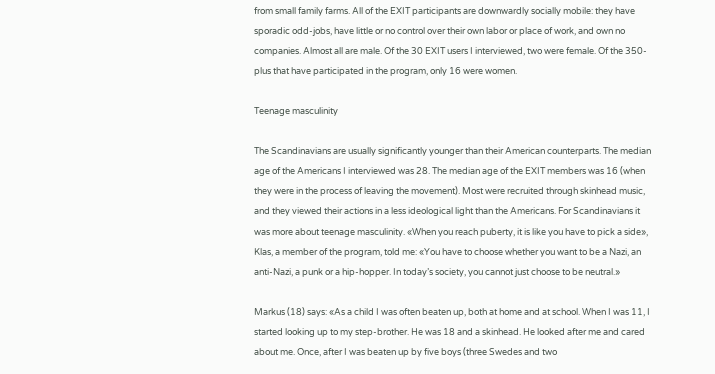from small family farms. All of the EXIT participants are downwardly socially mobile: they have sporadic odd-jobs, have little or no control over their own labor or place of work, and own no companies. Almost all are male. Of the 30 EXIT users I interviewed, two were female. Of the 350-plus that have participated in the program, only 16 were women.

Teenage masculinity

The Scandinavians are usually significantly younger than their American counterparts. The median age of the Americans I interviewed was 28. The median age of the EXIT members was 16 (when they were in the process of leaving the movement). Most were recruited through skinhead music, and they viewed their actions in a less ideological light than the Americans. For Scandinavians it was more about teenage masculinity. «When you reach puberty, it is like you have to pick a side», Klas, a member of the program, told me: «You have to choose whether you want to be a Nazi, an anti-Nazi, a punk or a hip-hopper. In today’s society, you cannot just choose to be neutral.»

Markus (18) says: «As a child I was often beaten up, both at home and at school. When I was 11, I started looking up to my step-brother. He was 18 and a skinhead. He looked after me and cared about me. Once, after I was beaten up by five boys (three Swedes and two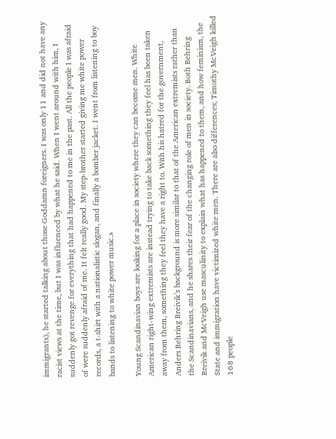immigrants), he started talking about those Goddamn foreigners. I was only 11 and did not have any racist views at the time, but I was influenced by what he said. When I went around with him, I suddenly got revenge for everything that had happened to me in the past. All the people I was afraid of were suddenly afraid of me. It felt really good. My step-brother started giving me white power records, a t-shirt with a nationalistic slogan, and finally a bomber jacket. I went from listening to boy bands to listening to white power music.»

Young Scandinavian boys are looking for a place in society where they can become men. White American right-wing extremists are instead trying to take back something they feel has been taken away from them, something they feel they have a right to. With his hatred for the government, Anders Behring Breivik’s background is more similar to that of the American extremists rather than the Scandinavians, and he shares their fear of the changing role of men in society. Both Behring Breivik and McVeigh use masculinity to explain what has happened to them, and how feminism, the State and immigration have victimized white men. There are also differences; Timothy McVeigh killed 168 people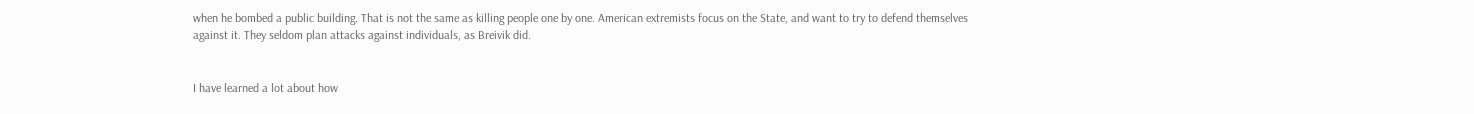when he bombed a public building. That is not the same as killing people one by one. American extremists focus on the State, and want to try to defend themselves against it. They seldom plan attacks against individuals, as Breivik did.


I have learned a lot about how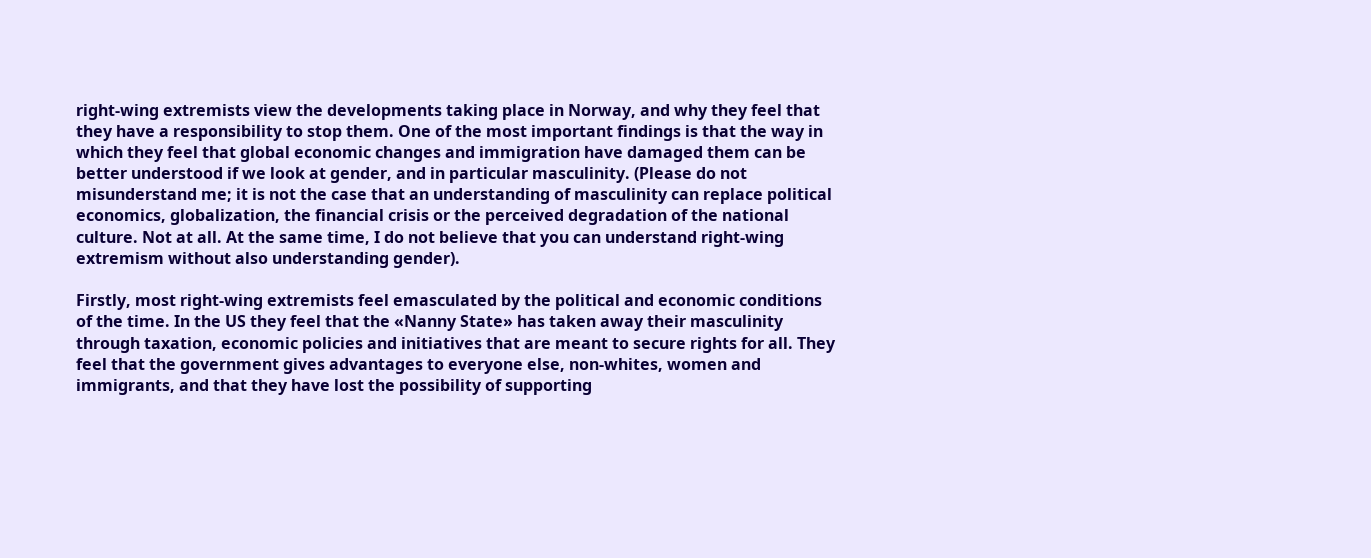right-wing extremists view the developments taking place in Norway, and why they feel that they have a responsibility to stop them. One of the most important findings is that the way in which they feel that global economic changes and immigration have damaged them can be better understood if we look at gender, and in particular masculinity. (Please do not misunderstand me; it is not the case that an understanding of masculinity can replace political economics, globalization, the financial crisis or the perceived degradation of the national culture. Not at all. At the same time, I do not believe that you can understand right-wing extremism without also understanding gender).

Firstly, most right-wing extremists feel emasculated by the political and economic conditions of the time. In the US they feel that the «Nanny State» has taken away their masculinity through taxation, economic policies and initiatives that are meant to secure rights for all. They feel that the government gives advantages to everyone else, non-whites, women and immigrants, and that they have lost the possibility of supporting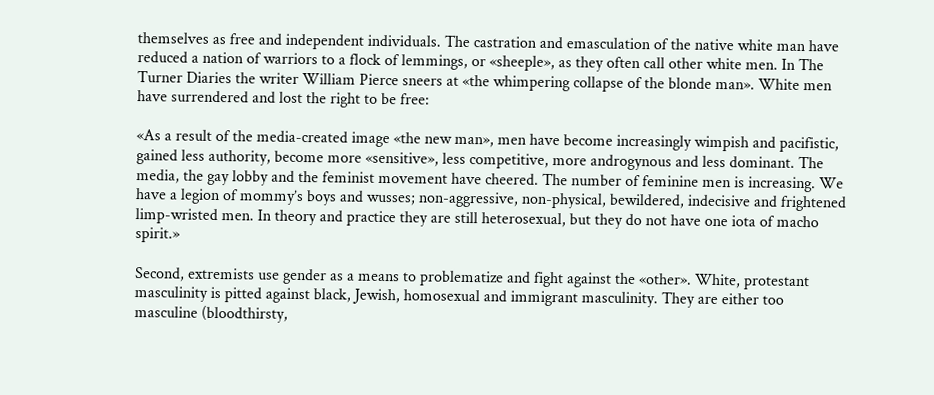themselves as free and independent individuals. The castration and emasculation of the native white man have reduced a nation of warriors to a flock of lemmings, or «sheeple», as they often call other white men. In The Turner Diaries the writer William Pierce sneers at «the whimpering collapse of the blonde man». White men have surrendered and lost the right to be free:

«As a result of the media-created image «the new man», men have become increasingly wimpish and pacifistic, gained less authority, become more «sensitive», less competitive, more androgynous and less dominant. The media, the gay lobby and the feminist movement have cheered. The number of feminine men is increasing. We have a legion of mommy’s boys and wusses; non-aggressive, non-physical, bewildered, indecisive and frightened limp-wristed men. In theory and practice they are still heterosexual, but they do not have one iota of macho spirit.»

Second, extremists use gender as a means to problematize and fight against the «other». White, protestant masculinity is pitted against black, Jewish, homosexual and immigrant masculinity. They are either too masculine (bloodthirsty,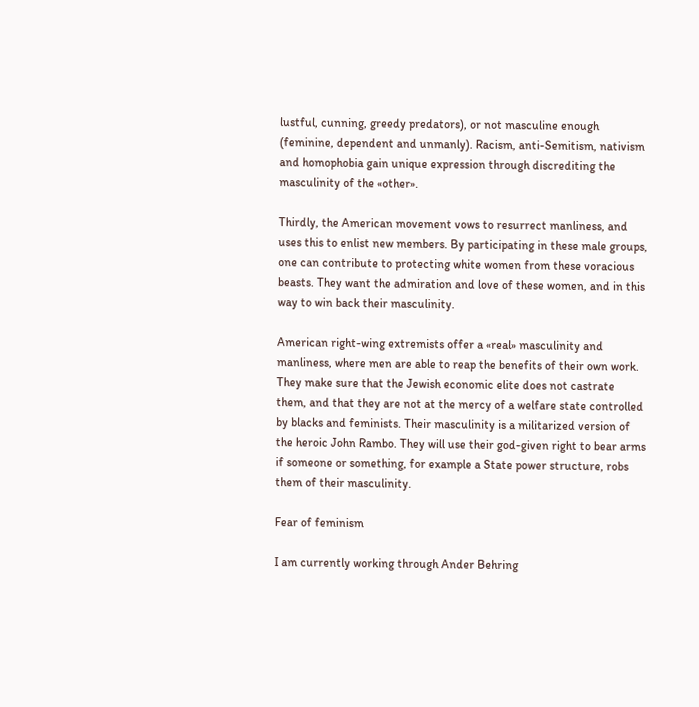lustful, cunning, greedy predators), or not masculine enough (feminine, dependent and unmanly). Racism, anti-Semitism, nativism and homophobia gain unique expression through discrediting the masculinity of the «other».

Thirdly, the American movement vows to resurrect manliness, and uses this to enlist new members. By participating in these male groups, one can contribute to protecting white women from these voracious beasts. They want the admiration and love of these women, and in this way to win back their masculinity.

American right-wing extremists offer a «real» masculinity and manliness, where men are able to reap the benefits of their own work. They make sure that the Jewish economic elite does not castrate them, and that they are not at the mercy of a welfare state controlled by blacks and feminists. Their masculinity is a militarized version of the heroic John Rambo. They will use their god-given right to bear arms if someone or something, for example a State power structure, robs them of their masculinity.

Fear of feminism

I am currently working through Ander Behring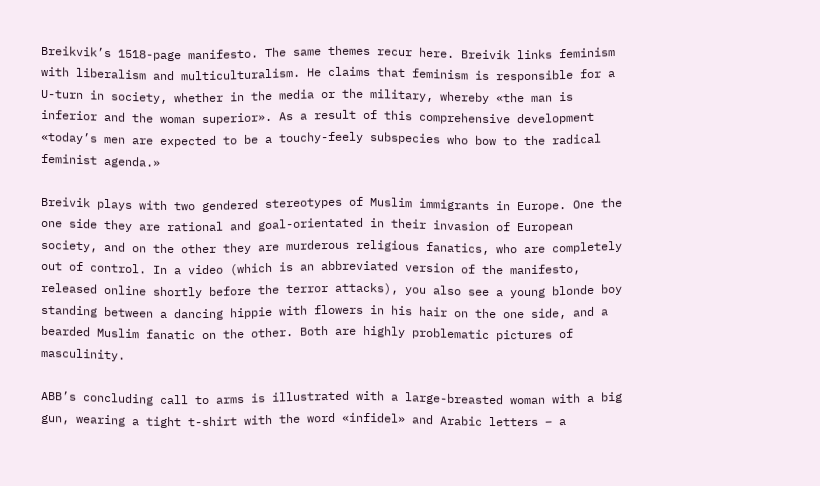Breikvik’s 1518-page manifesto. The same themes recur here. Breivik links feminism with liberalism and multiculturalism. He claims that feminism is responsible for a U-turn in society, whether in the media or the military, whereby «the man is inferior and the woman superior». As a result of this comprehensive development «today’s men are expected to be a touchy-feely subspecies who bow to the radical feminist agenda.»

Breivik plays with two gendered stereotypes of Muslim immigrants in Europe. One the one side they are rational and goal-orientated in their invasion of European society, and on the other they are murderous religious fanatics, who are completely out of control. In a video (which is an abbreviated version of the manifesto, released online shortly before the terror attacks), you also see a young blonde boy standing between a dancing hippie with flowers in his hair on the one side, and a bearded Muslim fanatic on the other. Both are highly problematic pictures of masculinity.

ABB’s concluding call to arms is illustrated with a large-breasted woman with a big gun, wearing a tight t-shirt with the word «infidel» and Arabic letters – a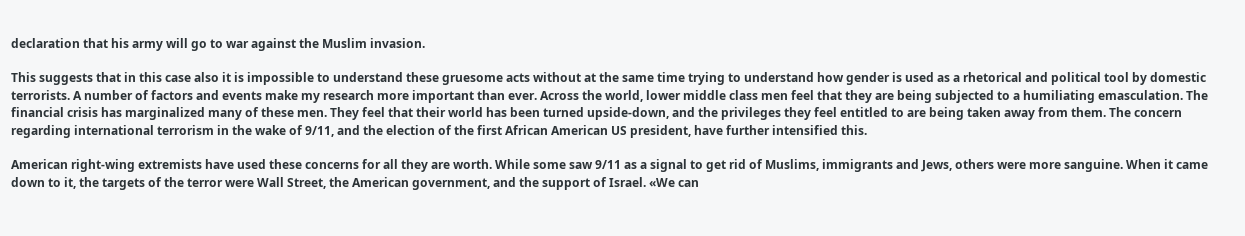declaration that his army will go to war against the Muslim invasion.

This suggests that in this case also it is impossible to understand these gruesome acts without at the same time trying to understand how gender is used as a rhetorical and political tool by domestic terrorists. A number of factors and events make my research more important than ever. Across the world, lower middle class men feel that they are being subjected to a humiliating emasculation. The financial crisis has marginalized many of these men. They feel that their world has been turned upside-down, and the privileges they feel entitled to are being taken away from them. The concern regarding international terrorism in the wake of 9/11, and the election of the first African American US president, have further intensified this.

American right-wing extremists have used these concerns for all they are worth. While some saw 9/11 as a signal to get rid of Muslims, immigrants and Jews, others were more sanguine. When it came down to it, the targets of the terror were Wall Street, the American government, and the support of Israel. «We can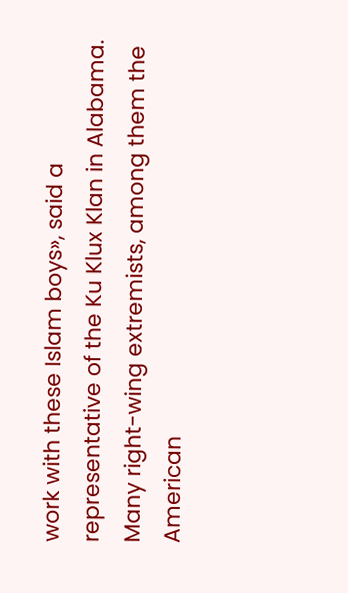work with these Islam boys», said a representative of the Ku Klux Klan in Alabama. Many right-wing extremists, among them the American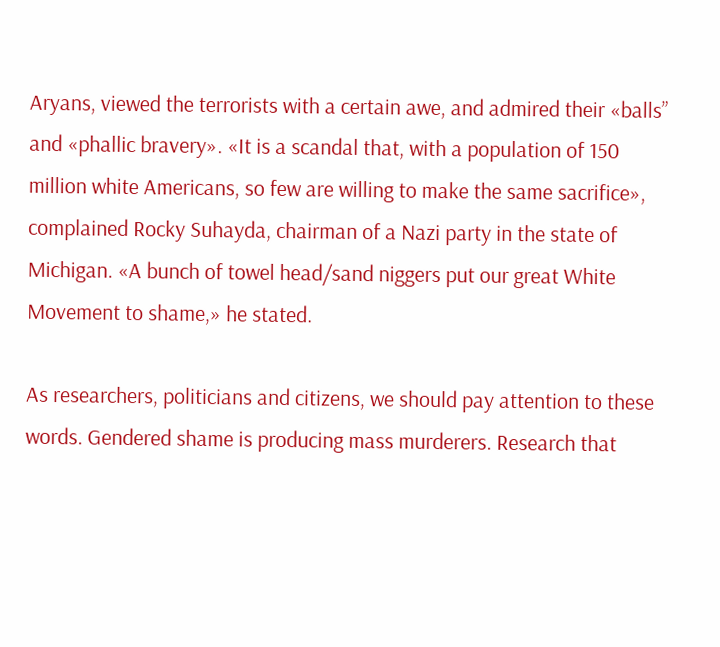Aryans, viewed the terrorists with a certain awe, and admired their «balls” and «phallic bravery». «It is a scandal that, with a population of 150 million white Americans, so few are willing to make the same sacrifice», complained Rocky Suhayda, chairman of a Nazi party in the state of Michigan. «A bunch of towel head/sand niggers put our great White Movement to shame,» he stated.

As researchers, politicians and citizens, we should pay attention to these words. Gendered shame is producing mass murderers. Research that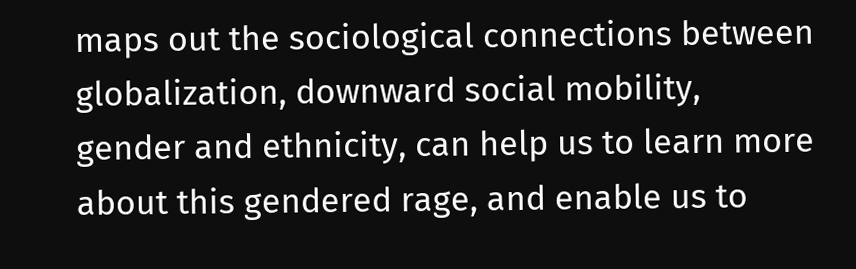maps out the sociological connections between globalization, downward social mobility, gender and ethnicity, can help us to learn more about this gendered rage, and enable us to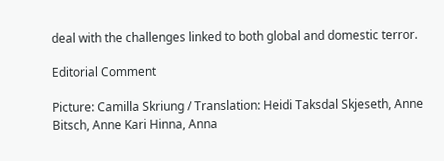deal with the challenges linked to both global and domestic terror.

Editorial Comment

Picture: Camilla Skriung / Translation: Heidi Taksdal Skjeseth, Anne Bitsch, Anne Kari Hinna, Anna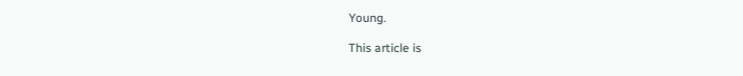Young.

This article is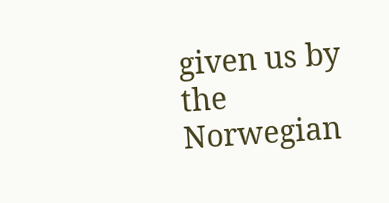given us by the Norwegian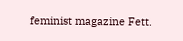feminist magazine Fett.